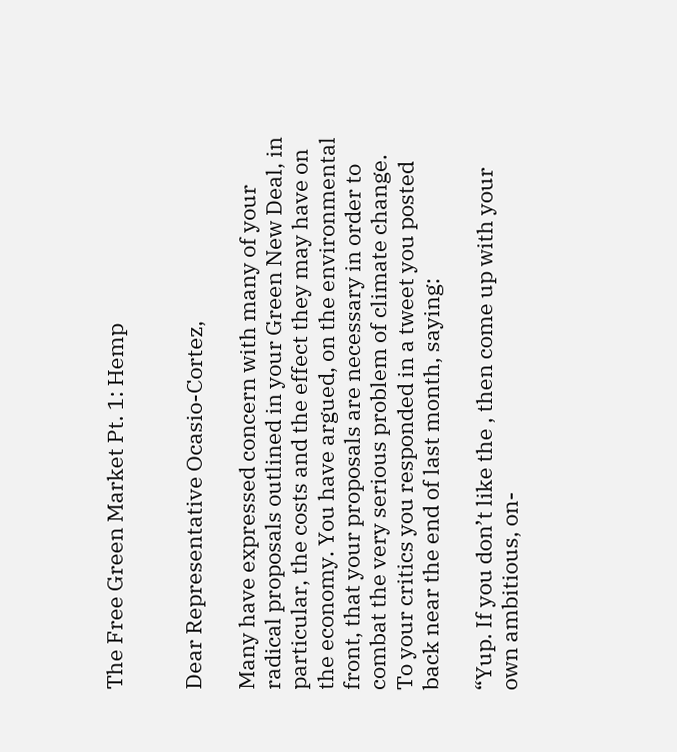The Free Green Market Pt. 1: Hemp


Dear Representative Ocasio-Cortez,

Many have expressed concern with many of your radical proposals outlined in your Green New Deal, in particular, the costs and the effect they may have on the economy. You have argued, on the environmental front, that your proposals are necessary in order to combat the very serious problem of climate change. To your critics you responded in a tweet you posted back near the end of last month, saying:

“Yup. If you don’t like the , then come up with your own ambitious, on-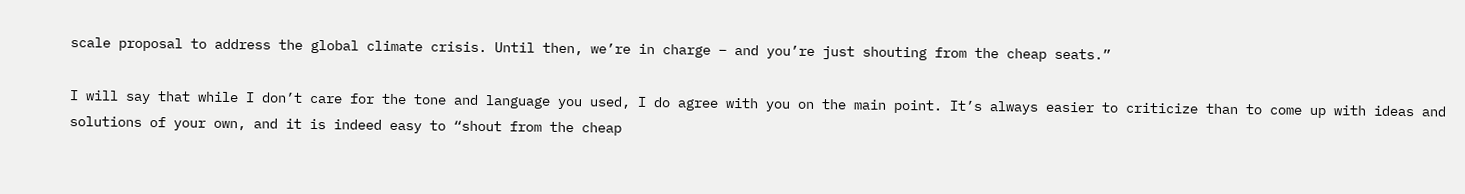scale proposal to address the global climate crisis. Until then, we’re in charge – and you’re just shouting from the cheap seats.”

I will say that while I don’t care for the tone and language you used, I do agree with you on the main point. It’s always easier to criticize than to come up with ideas and solutions of your own, and it is indeed easy to “shout from the cheap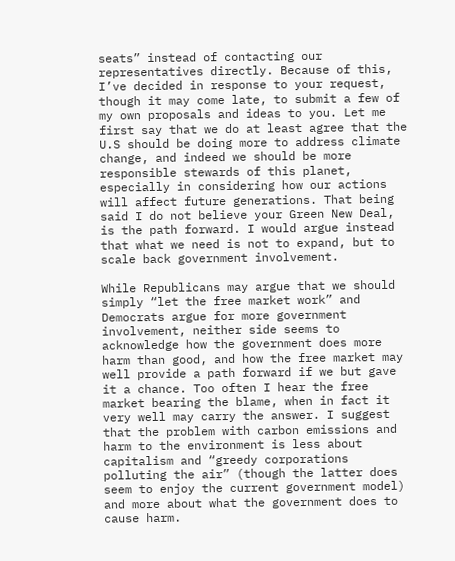seats” instead of contacting our representatives directly. Because of this, I’ve decided in response to your request, though it may come late, to submit a few of my own proposals and ideas to you. Let me first say that we do at least agree that the U.S should be doing more to address climate change, and indeed we should be more responsible stewards of this planet, especially in considering how our actions will affect future generations. That being said I do not believe your Green New Deal, is the path forward. I would argue instead that what we need is not to expand, but to scale back government involvement.

While Republicans may argue that we should simply “let the free market work” and Democrats argue for more government involvement, neither side seems to acknowledge how the government does more harm than good, and how the free market may well provide a path forward if we but gave it a chance. Too often I hear the free market bearing the blame, when in fact it very well may carry the answer. I suggest that the problem with carbon emissions and harm to the environment is less about capitalism and “greedy corporations polluting the air” (though the latter does seem to enjoy the current government model) and more about what the government does to cause harm.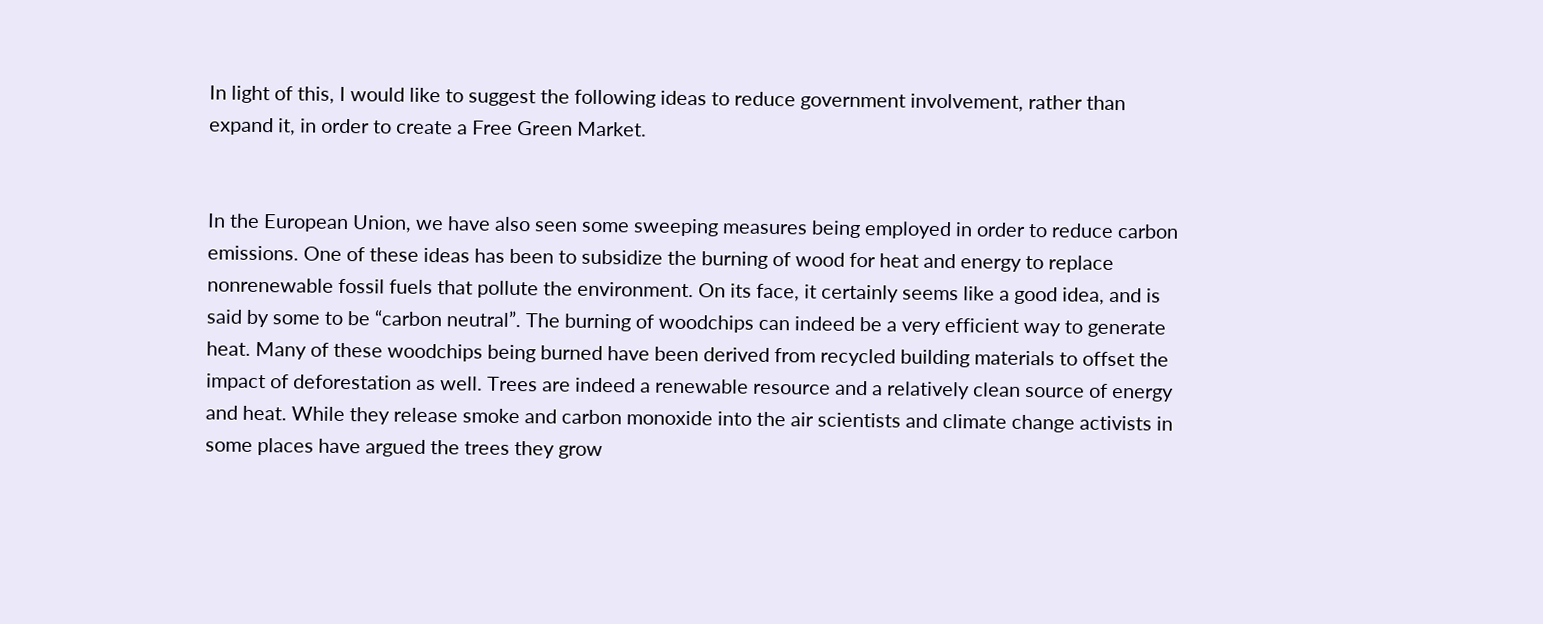In light of this, I would like to suggest the following ideas to reduce government involvement, rather than expand it, in order to create a Free Green Market.


In the European Union, we have also seen some sweeping measures being employed in order to reduce carbon emissions. One of these ideas has been to subsidize the burning of wood for heat and energy to replace nonrenewable fossil fuels that pollute the environment. On its face, it certainly seems like a good idea, and is said by some to be “carbon neutral”. The burning of woodchips can indeed be a very efficient way to generate heat. Many of these woodchips being burned have been derived from recycled building materials to offset the impact of deforestation as well. Trees are indeed a renewable resource and a relatively clean source of energy and heat. While they release smoke and carbon monoxide into the air scientists and climate change activists in some places have argued the trees they grow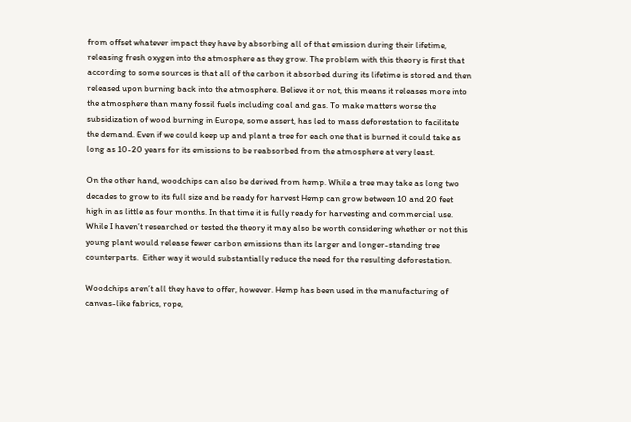from offset whatever impact they have by absorbing all of that emission during their lifetime, releasing fresh oxygen into the atmosphere as they grow. The problem with this theory is first that according to some sources is that all of the carbon it absorbed during its lifetime is stored and then released upon burning back into the atmosphere. Believe it or not, this means it releases more into the atmosphere than many fossil fuels including coal and gas. To make matters worse the subsidization of wood burning in Europe, some assert, has led to mass deforestation to facilitate the demand. Even if we could keep up and plant a tree for each one that is burned it could take as long as 10-20 years for its emissions to be reabsorbed from the atmosphere at very least.

On the other hand, woodchips can also be derived from hemp. While a tree may take as long two decades to grow to its full size and be ready for harvest Hemp can grow between 10 and 20 feet high in as little as four months. In that time it is fully ready for harvesting and commercial use. While I haven’t researched or tested the theory it may also be worth considering whether or not this young plant would release fewer carbon emissions than its larger and longer-standing tree counterparts.  Either way it would substantially reduce the need for the resulting deforestation.

Woodchips aren’t all they have to offer, however. Hemp has been used in the manufacturing of canvas-like fabrics, rope,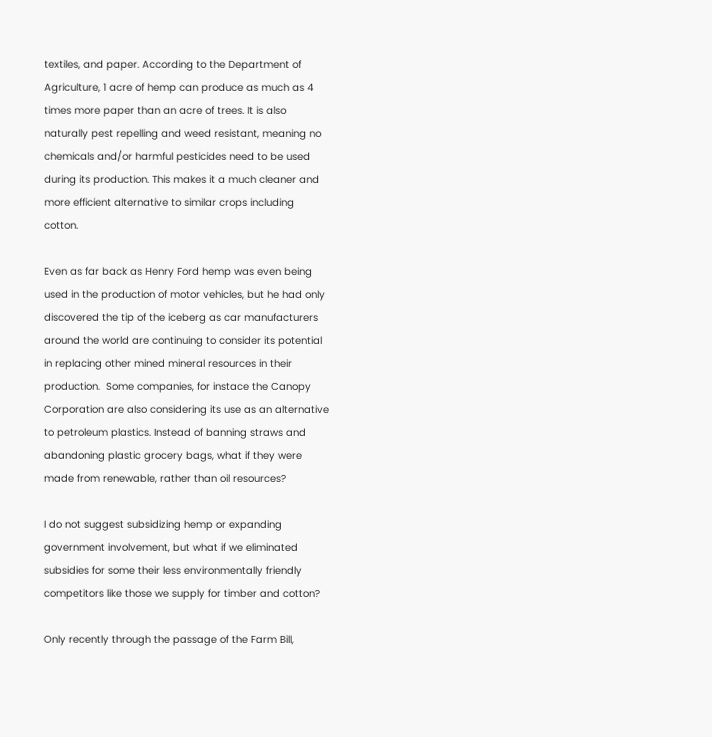textiles, and paper. According to the Department of Agriculture, 1 acre of hemp can produce as much as 4 times more paper than an acre of trees. It is also naturally pest repelling and weed resistant, meaning no chemicals and/or harmful pesticides need to be used during its production. This makes it a much cleaner and more efficient alternative to similar crops including cotton.

Even as far back as Henry Ford hemp was even being used in the production of motor vehicles, but he had only discovered the tip of the iceberg as car manufacturers around the world are continuing to consider its potential in replacing other mined mineral resources in their production.  Some companies, for instace the Canopy Corporation are also considering its use as an alternative to petroleum plastics. Instead of banning straws and abandoning plastic grocery bags, what if they were made from renewable, rather than oil resources?

I do not suggest subsidizing hemp or expanding government involvement, but what if we eliminated subsidies for some their less environmentally friendly competitors like those we supply for timber and cotton?

Only recently through the passage of the Farm Bill,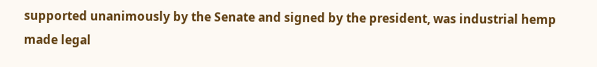supported unanimously by the Senate and signed by the president, was industrial hemp made legal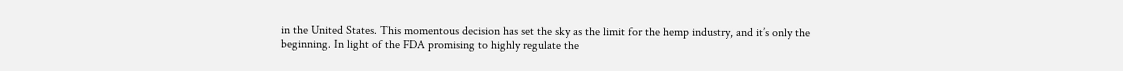in the United States. This momentous decision has set the sky as the limit for the hemp industry, and it’s only the beginning. In light of the FDA promising to highly regulate the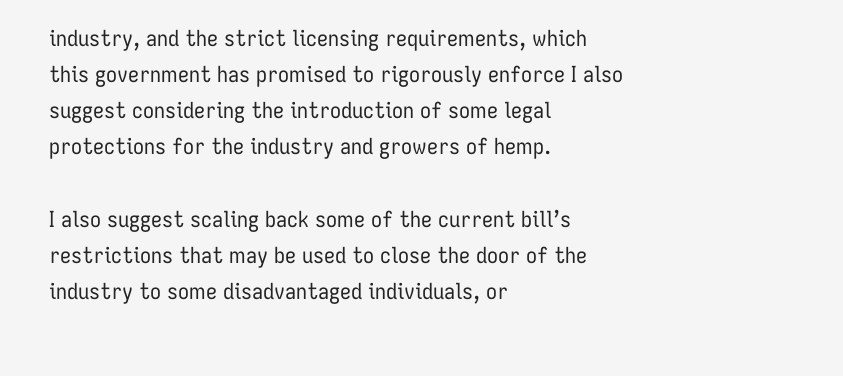industry, and the strict licensing requirements, which this government has promised to rigorously enforce I also suggest considering the introduction of some legal protections for the industry and growers of hemp.

I also suggest scaling back some of the current bill’s restrictions that may be used to close the door of the industry to some disadvantaged individuals, or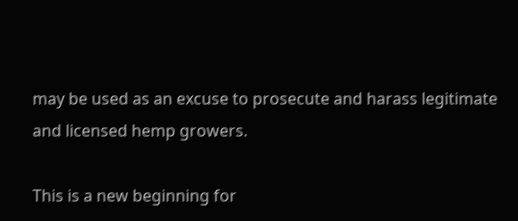may be used as an excuse to prosecute and harass legitimate and licensed hemp growers.

This is a new beginning for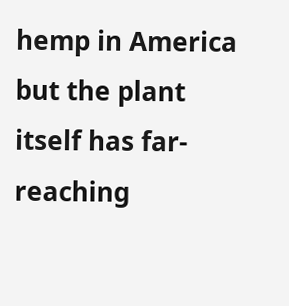hemp in America but the plant itself has far-reaching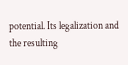potential. Its legalization and the resulting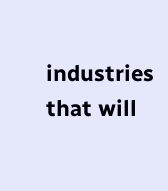industries that will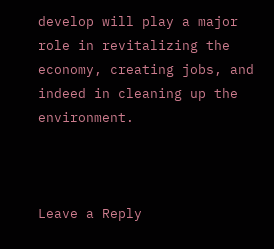develop will play a major role in revitalizing the economy, creating jobs, and indeed in cleaning up the environment.



Leave a Reply